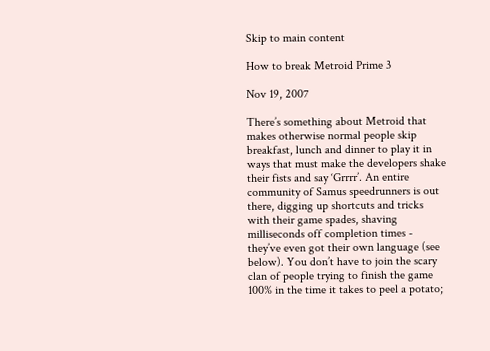Skip to main content

How to break Metroid Prime 3

Nov 19, 2007

There’s something about Metroid that makes otherwise normal people skip breakfast, lunch and dinner to play it in ways that must make the developers shake their fists and say ‘Grrrr’. An entire community of Samus speedrunners is out there, digging up shortcuts and tricks with their game spades, shaving milliseconds off completion times - they’ve even got their own language (see below). You don’t have to join the scary clan of people trying to finish the game 100% in the time it takes to peel a potato;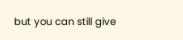but you can still give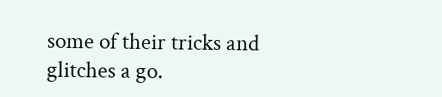some of their tricks and glitches a go.